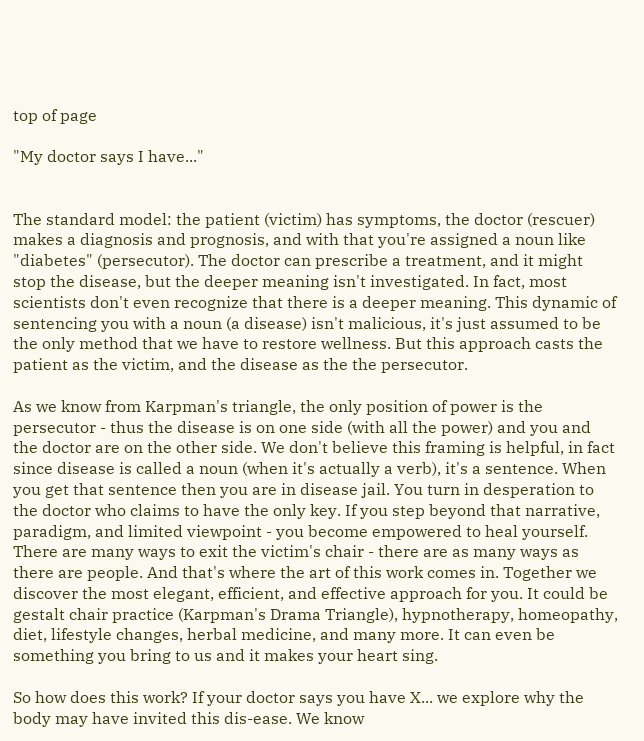top of page

"My doctor says I have..."


The standard model: the patient (victim) has symptoms, the doctor (rescuer) makes a diagnosis and prognosis, and with that you're assigned a noun like "diabetes" (persecutor). The doctor can prescribe a treatment, and it might stop the disease, but the deeper meaning isn't investigated. In fact, most scientists don't even recognize that there is a deeper meaning. This dynamic of sentencing you with a noun (a disease) isn't malicious, it's just assumed to be the only method that we have to restore wellness. But this approach casts the patient as the victim, and the disease as the the persecutor.

As we know from Karpman's triangle, the only position of power is the persecutor - thus the disease is on one side (with all the power) and you and the doctor are on the other side. We don't believe this framing is helpful, in fact since disease is called a noun (when it's actually a verb), it's a sentence. When you get that sentence then you are in disease jail. You turn in desperation to the doctor who claims to have the only key. If you step beyond that narrative, paradigm, and limited viewpoint - you become empowered to heal yourself. There are many ways to exit the victim's chair - there are as many ways as there are people. And that's where the art of this work comes in. Together we discover the most elegant, efficient, and effective approach for you. It could be gestalt chair practice (Karpman's Drama Triangle), hypnotherapy, homeopathy, diet, lifestyle changes, herbal medicine, and many more. It can even be something you bring to us and it makes your heart sing.

So how does this work? If your doctor says you have X... we explore why the body may have invited this dis-ease. We know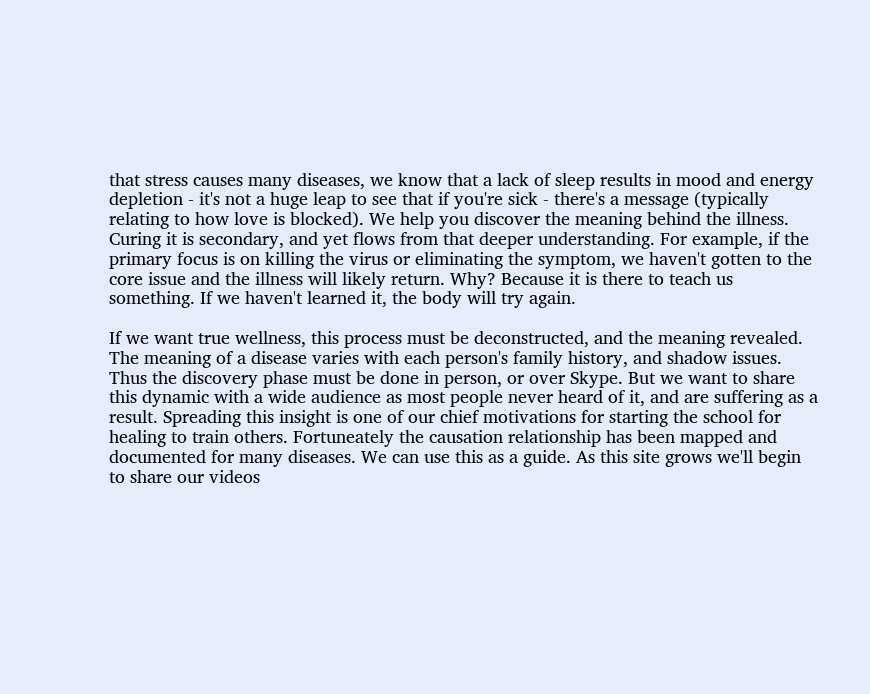that stress causes many diseases, we know that a lack of sleep results in mood and energy depletion - it's not a huge leap to see that if you're sick - there's a message (typically relating to how love is blocked). We help you discover the meaning behind the illness. Curing it is secondary, and yet flows from that deeper understanding. For example, if the primary focus is on killing the virus or eliminating the symptom, we haven't gotten to the core issue and the illness will likely return. Why? Because it is there to teach us something. If we haven't learned it, the body will try again.

If we want true wellness, this process must be deconstructed, and the meaning revealed. The meaning of a disease varies with each person's family history, and shadow issues. Thus the discovery phase must be done in person, or over Skype. But we want to share  this dynamic with a wide audience as most people never heard of it, and are suffering as a result. Spreading this insight is one of our chief motivations for starting the school for healing to train others. Fortuneately the causation relationship has been mapped and documented for many diseases. We can use this as a guide. As this site grows we'll begin to share our videos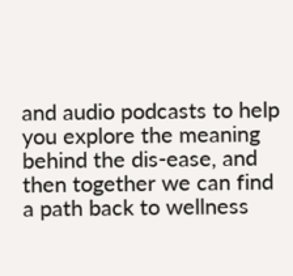and audio podcasts to help you explore the meaning behind the dis-ease, and then together we can find a path back to wellness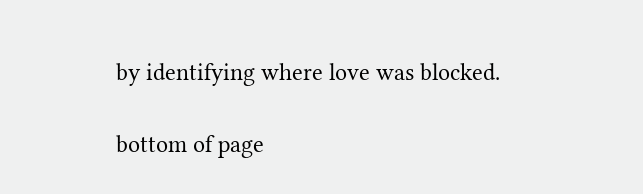by identifying where love was blocked.

bottom of page